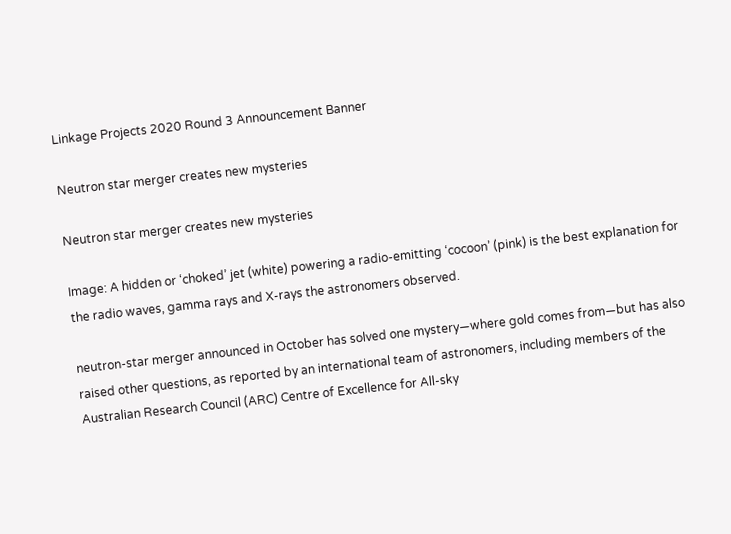Linkage Projects 2020 Round 3 Announcement Banner

Neutron star merger creates new mysteries

Neutron star merger creates new mysteries

Image: A hidden or ‘choked’ jet (white) powering a radio-emitting ‘cocoon’ (pink) is the best explanation for the radio waves, gamma rays and X-rays the astronomers observed.

neutron-star merger announced in October has solved one mystery—where gold comes from—but has also raised other questions, as reported by an international team of astronomers, including members of the Australian Research Council (ARC) Centre of Excellence for All-sky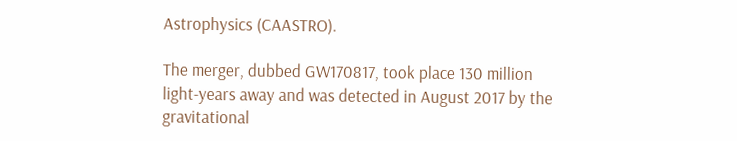Astrophysics (CAASTRO).

The merger, dubbed GW170817, took place 130 million light-years away and was detected in August 2017 by the gravitational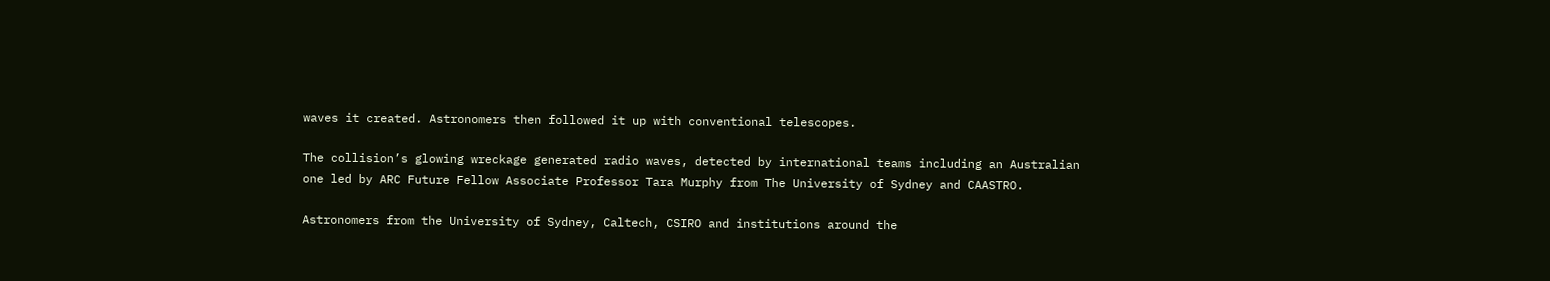waves it created. Astronomers then followed it up with conventional telescopes.

The collision’s glowing wreckage generated radio waves, detected by international teams including an Australian one led by ARC Future Fellow Associate Professor Tara Murphy from The University of Sydney and CAASTRO.

Astronomers from the University of Sydney, Caltech, CSIRO and institutions around the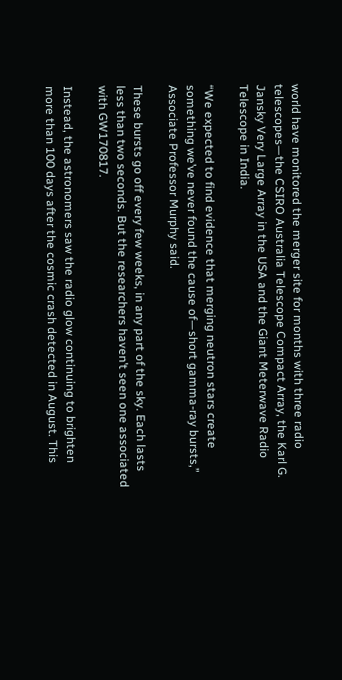world have monitored the merger site for months with three radio telescopes—the CSIRO Australia Telescope Compact Array, the Karl G. Jansky Very Large Array in the USA and the Giant Meterwave Radio Telescope in India.

“We expected to find evidence that merging neutron stars create something we’ve never found the cause of—short gamma-ray bursts,” Associate Professor Murphy said.

These bursts go off every few weeks, in any part of the sky. Each lasts less than two seconds. But the researchers haven’t seen one associated with GW170817.

Instead, the astronomers saw the radio glow continuing to brighten more than 100 days after the cosmic crash detected in August. This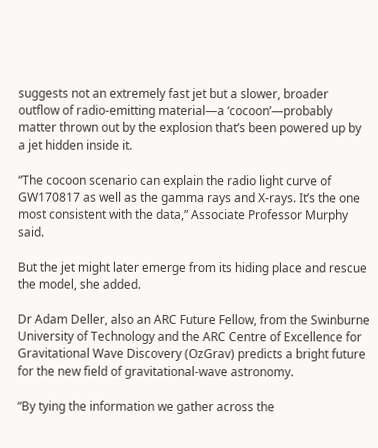suggests not an extremely fast jet but a slower, broader outflow of radio-emitting material—a ‘cocoon’—probably matter thrown out by the explosion that’s been powered up by a jet hidden inside it.

“The cocoon scenario can explain the radio light curve of GW170817 as well as the gamma rays and X-rays. It’s the one most consistent with the data,” Associate Professor Murphy said.

But the jet might later emerge from its hiding place and rescue the model, she added.

Dr Adam Deller, also an ARC Future Fellow, from the Swinburne University of Technology and the ARC Centre of Excellence for Gravitational Wave Discovery (OzGrav) predicts a bright future for the new field of gravitational-wave astronomy.

“By tying the information we gather across the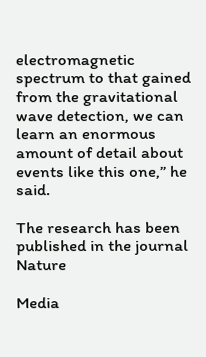electromagnetic spectrum to that gained from the gravitational wave detection, we can learn an enormous amount of detail about events like this one,” he said.

The research has been published in the journal Nature

Media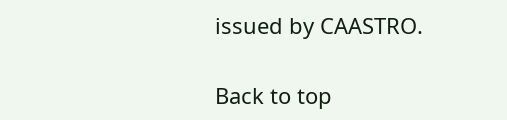issued by CAASTRO.

Back to top